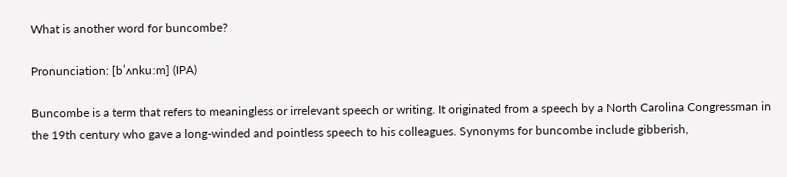What is another word for buncombe?

Pronunciation: [bˈʌnkuːm] (IPA)

Buncombe is a term that refers to meaningless or irrelevant speech or writing. It originated from a speech by a North Carolina Congressman in the 19th century who gave a long-winded and pointless speech to his colleagues. Synonyms for buncombe include gibberish,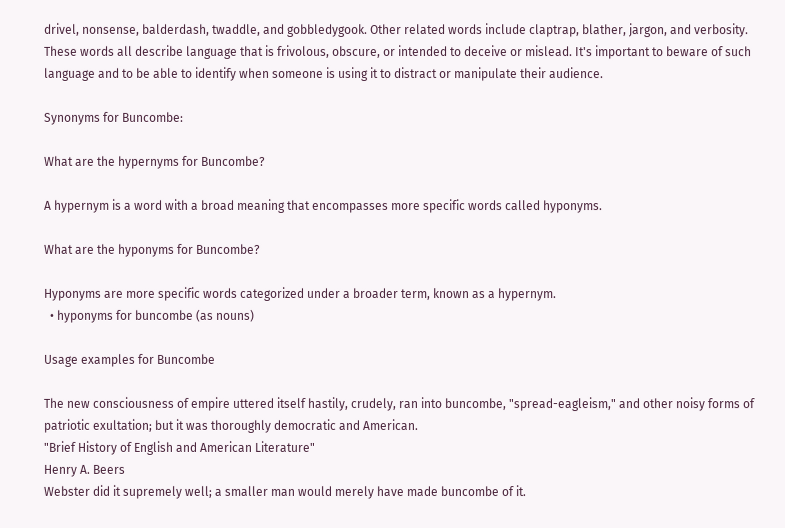drivel, nonsense, balderdash, twaddle, and gobbledygook. Other related words include claptrap, blather, jargon, and verbosity. These words all describe language that is frivolous, obscure, or intended to deceive or mislead. It's important to beware of such language and to be able to identify when someone is using it to distract or manipulate their audience.

Synonyms for Buncombe:

What are the hypernyms for Buncombe?

A hypernym is a word with a broad meaning that encompasses more specific words called hyponyms.

What are the hyponyms for Buncombe?

Hyponyms are more specific words categorized under a broader term, known as a hypernym.
  • hyponyms for buncombe (as nouns)

Usage examples for Buncombe

The new consciousness of empire uttered itself hastily, crudely, ran into buncombe, "spread-eagleism," and other noisy forms of patriotic exultation; but it was thoroughly democratic and American.
"Brief History of English and American Literature"
Henry A. Beers
Webster did it supremely well; a smaller man would merely have made buncombe of it.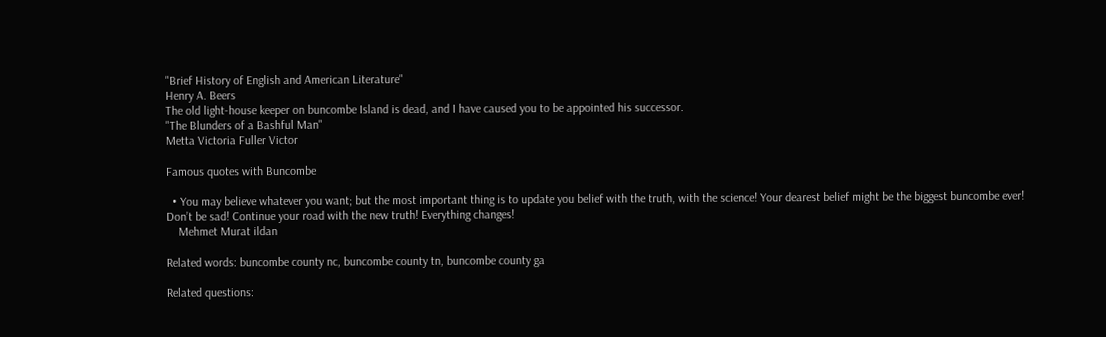"Brief History of English and American Literature"
Henry A. Beers
The old light-house keeper on buncombe Island is dead, and I have caused you to be appointed his successor.
"The Blunders of a Bashful Man"
Metta Victoria Fuller Victor

Famous quotes with Buncombe

  • You may believe whatever you want; but the most important thing is to update you belief with the truth, with the science! Your dearest belief might be the biggest buncombe ever! Don’t be sad! Continue your road with the new truth! Everything changes!
    Mehmet Murat ildan

Related words: buncombe county nc, buncombe county tn, buncombe county ga

Related questions: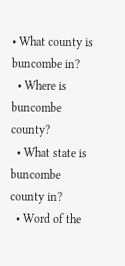• What county is buncombe in?
  • Where is buncombe county?
  • What state is buncombe county in?
  • Word of the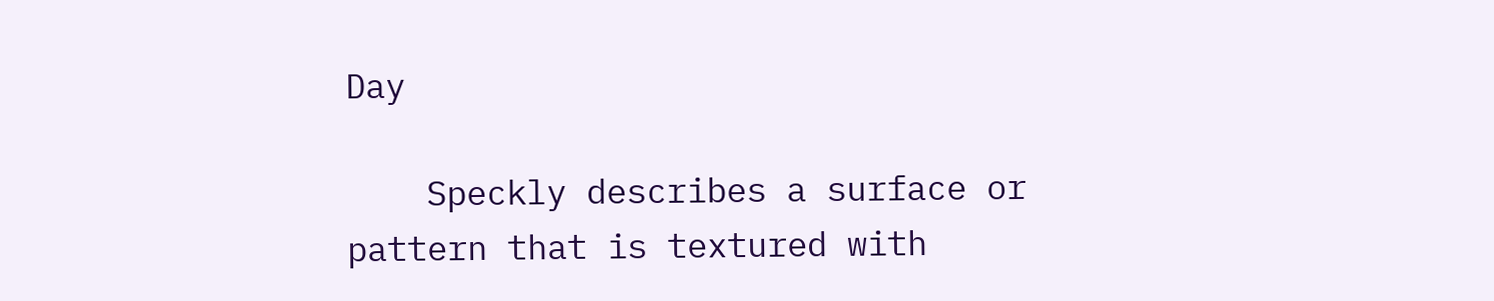Day

    Speckly describes a surface or pattern that is textured with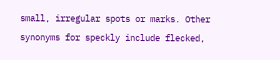small, irregular spots or marks. Other synonyms for speckly include flecked,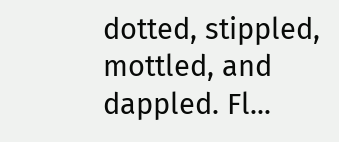dotted, stippled, mottled, and dappled. Fl...